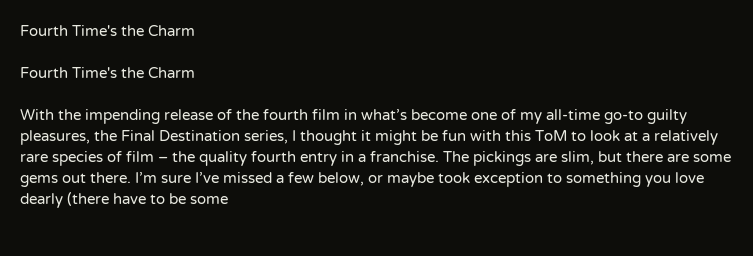Fourth Time's the Charm

Fourth Time's the Charm

With the impending release of the fourth film in what’s become one of my all-time go-to guilty pleasures, the Final Destination series, I thought it might be fun with this ToM to look at a relatively rare species of film – the quality fourth entry in a franchise. The pickings are slim, but there are some gems out there. I’m sure I’ve missed a few below, or maybe took exception to something you love dearly (there have to be some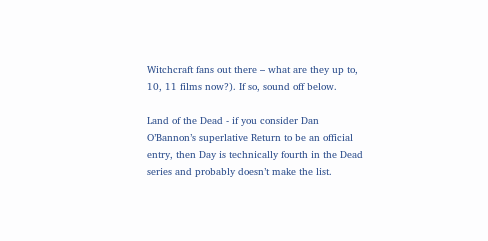Witchcraft fans out there – what are they up to, 10, 11 films now?). If so, sound off below.

Land of the Dead - if you consider Dan O’Bannon’s superlative Return to be an official entry, then Day is technically fourth in the Dead series and probably doesn’t make the list.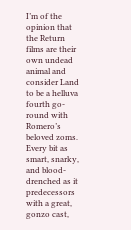I’m of the opinion that the Return films are their own undead animal and consider Land to be a helluva fourth go-round with Romero’s beloved zoms. Every bit as smart, snarky, and blood-drenched as it predecessors with a great, gonzo cast,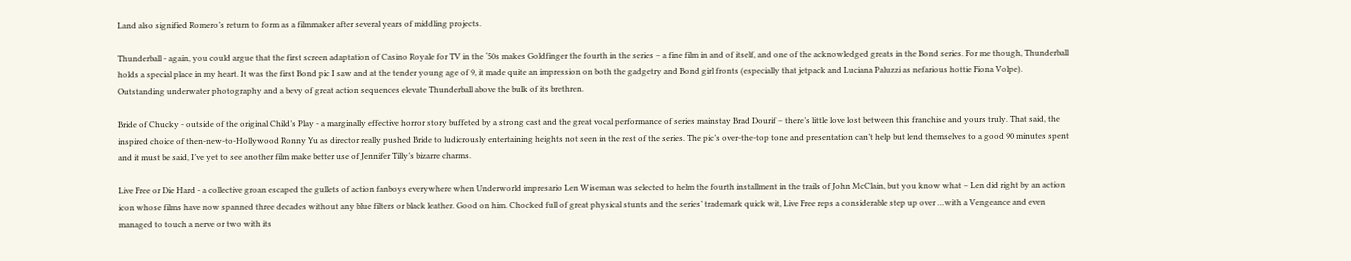Land also signified Romero’s return to form as a filmmaker after several years of middling projects.

Thunderball - again, you could argue that the first screen adaptation of Casino Royale for TV in the ‘50s makes Goldfinger the fourth in the series – a fine film in and of itself, and one of the acknowledged greats in the Bond series. For me though, Thunderball holds a special place in my heart. It was the first Bond pic I saw and at the tender young age of 9, it made quite an impression on both the gadgetry and Bond girl fronts (especially that jetpack and Luciana Paluzzi as nefarious hottie Fiona Volpe). Outstanding underwater photography and a bevy of great action sequences elevate Thunderball above the bulk of its brethren.

Bride of Chucky - outside of the original Child’s Play - a marginally effective horror story buffeted by a strong cast and the great vocal performance of series mainstay Brad Dourif – there’s little love lost between this franchise and yours truly. That said, the inspired choice of then-new-to-Hollywood Ronny Yu as director really pushed Bride to ludicrously entertaining heights not seen in the rest of the series. The pic’s over-the-top tone and presentation can’t help but lend themselves to a good 90 minutes spent and it must be said, I’ve yet to see another film make better use of Jennifer Tilly’s bizarre charms.

Live Free or Die Hard - a collective groan escaped the gullets of action fanboys everywhere when Underworld impresario Len Wiseman was selected to helm the fourth installment in the trails of John McClain, but you know what – Len did right by an action icon whose films have now spanned three decades without any blue filters or black leather. Good on him. Chocked full of great physical stunts and the series’ trademark quick wit, Live Free reps a considerable step up over …with a Vengeance and even managed to touch a nerve or two with its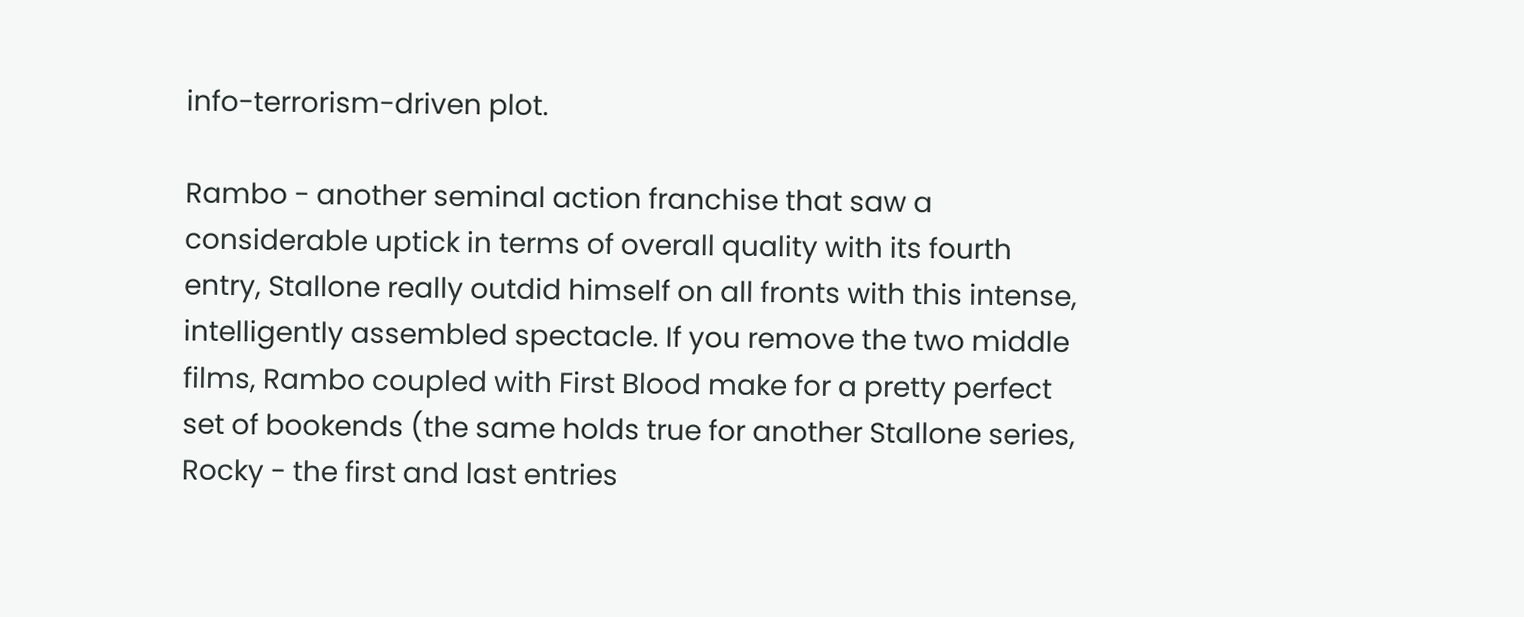info-terrorism-driven plot.

Rambo - another seminal action franchise that saw a considerable uptick in terms of overall quality with its fourth entry, Stallone really outdid himself on all fronts with this intense, intelligently assembled spectacle. If you remove the two middle films, Rambo coupled with First Blood make for a pretty perfect set of bookends (the same holds true for another Stallone series, Rocky - the first and last entries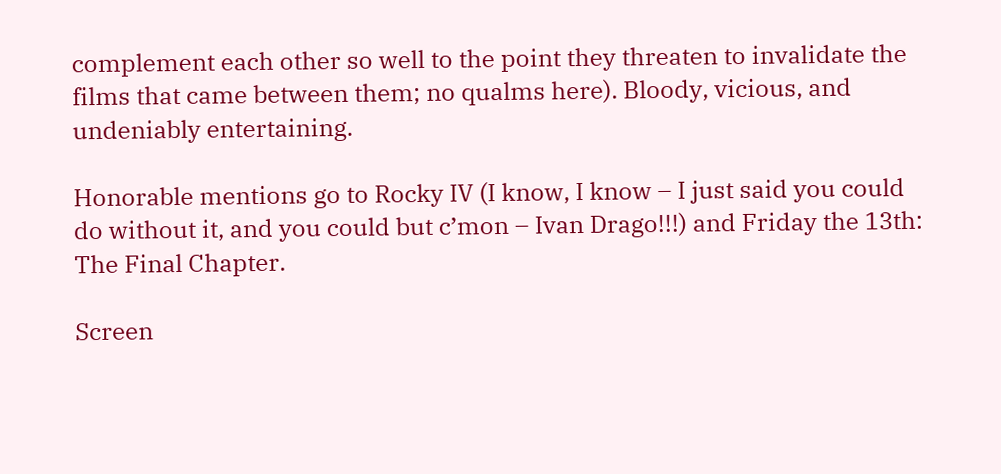complement each other so well to the point they threaten to invalidate the films that came between them; no qualms here). Bloody, vicious, and undeniably entertaining.

Honorable mentions go to Rocky IV (I know, I know – I just said you could do without it, and you could but c’mon – Ivan Drago!!!) and Friday the 13th: The Final Chapter.

Screen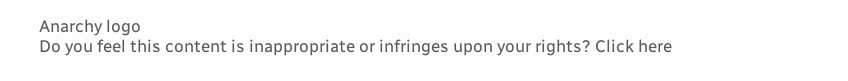Anarchy logo
Do you feel this content is inappropriate or infringes upon your rights? Click here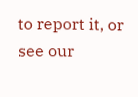to report it, or see our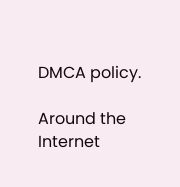DMCA policy.

Around the Internet